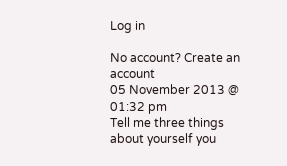Log in

No account? Create an account
05 November 2013 @ 01:32 pm
Tell me three things about yourself you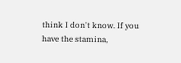think I don't know. If you have the stamina,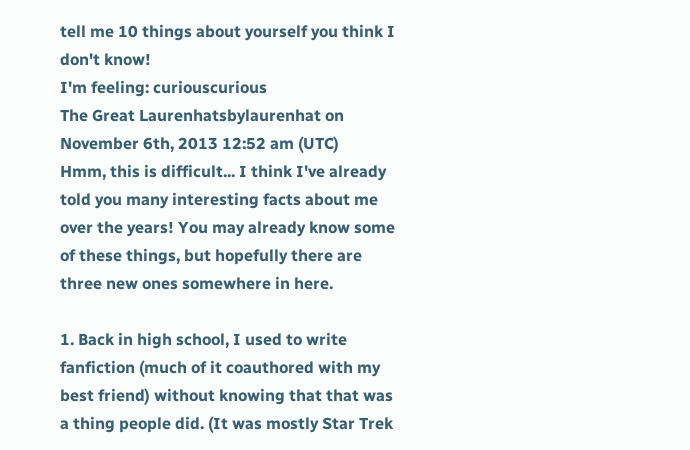tell me 10 things about yourself you think I don't know!
I'm feeling: curiouscurious
The Great Laurenhatsbylaurenhat on November 6th, 2013 12:52 am (UTC)
Hmm, this is difficult... I think I've already told you many interesting facts about me over the years! You may already know some of these things, but hopefully there are three new ones somewhere in here.

1. Back in high school, I used to write fanfiction (much of it coauthored with my best friend) without knowing that that was a thing people did. (It was mostly Star Trek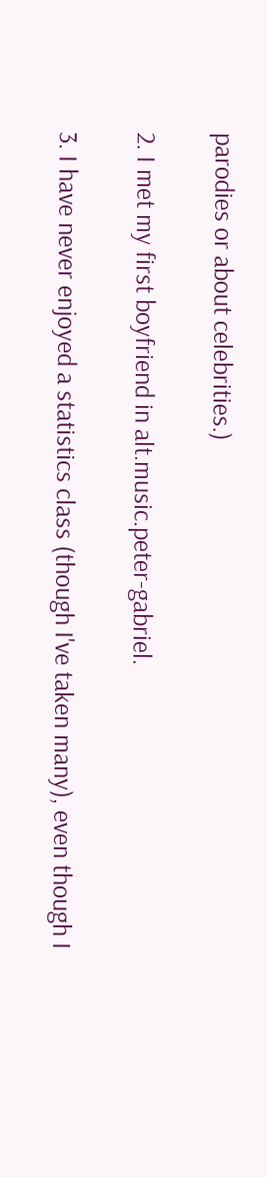parodies or about celebrities.)

2. I met my first boyfriend in alt.music.peter-gabriel.

3. I have never enjoyed a statistics class (though I've taken many), even though I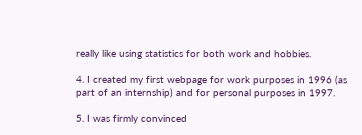really like using statistics for both work and hobbies.

4. I created my first webpage for work purposes in 1996 (as part of an internship) and for personal purposes in 1997.

5. I was firmly convinced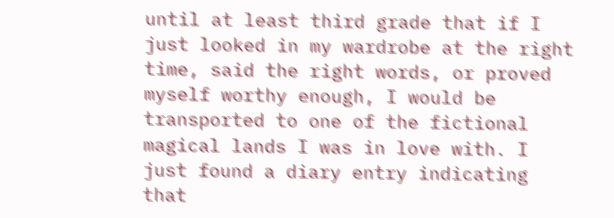until at least third grade that if I just looked in my wardrobe at the right time, said the right words, or proved myself worthy enough, I would be transported to one of the fictional magical lands I was in love with. I just found a diary entry indicating that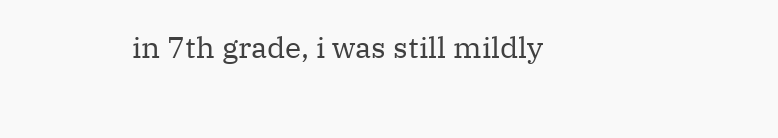in 7th grade, i was still mildly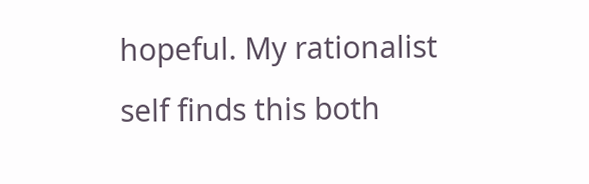hopeful. My rationalist self finds this both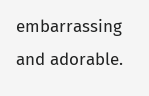embarrassing and adorable.